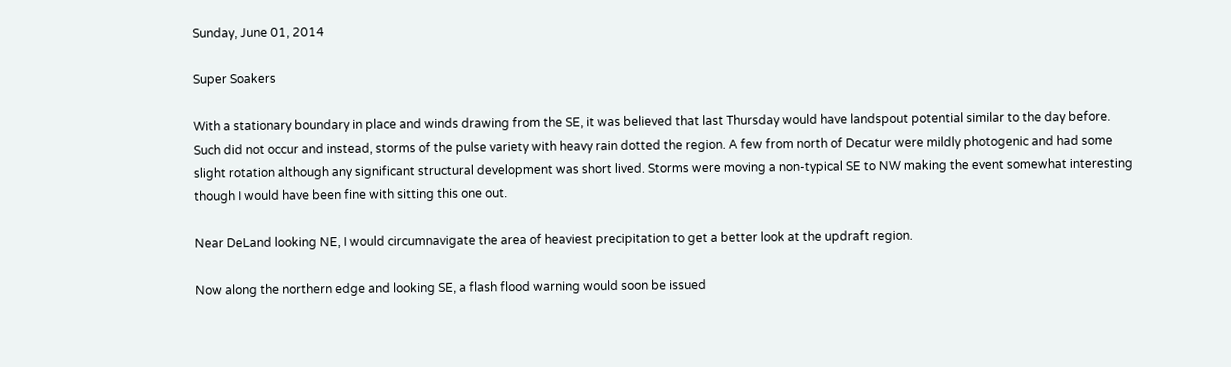Sunday, June 01, 2014

Super Soakers

With a stationary boundary in place and winds drawing from the SE, it was believed that last Thursday would have landspout potential similar to the day before. Such did not occur and instead, storms of the pulse variety with heavy rain dotted the region. A few from north of Decatur were mildly photogenic and had some slight rotation although any significant structural development was short lived. Storms were moving a non-typical SE to NW making the event somewhat interesting though I would have been fine with sitting this one out.

Near DeLand looking NE, I would circumnavigate the area of heaviest precipitation to get a better look at the updraft region.

Now along the northern edge and looking SE, a flash flood warning would soon be issued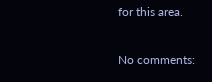for this area.

No comments: